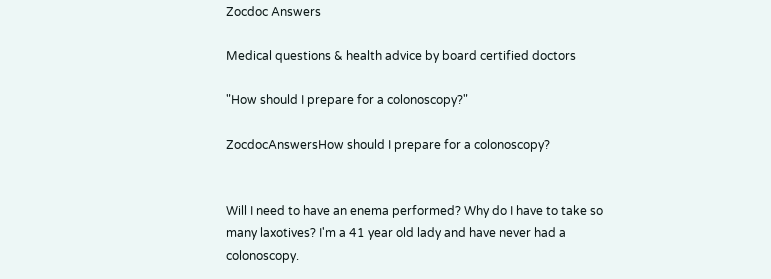Zocdoc Answers

Medical questions & health advice by board certified doctors

"How should I prepare for a colonoscopy?"

ZocdocAnswersHow should I prepare for a colonoscopy?


Will I need to have an enema performed? Why do I have to take so many laxotives? I'm a 41 year old lady and have never had a colonoscopy.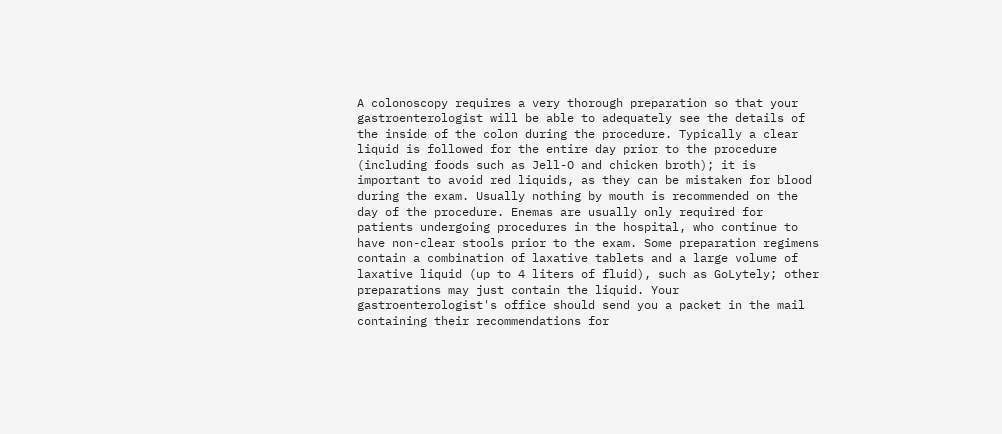A colonoscopy requires a very thorough preparation so that your gastroenterologist will be able to adequately see the details of the inside of the colon during the procedure. Typically a clear liquid is followed for the entire day prior to the procedure (including foods such as Jell-O and chicken broth); it is important to avoid red liquids, as they can be mistaken for blood during the exam. Usually nothing by mouth is recommended on the day of the procedure. Enemas are usually only required for patients undergoing procedures in the hospital, who continue to have non-clear stools prior to the exam. Some preparation regimens contain a combination of laxative tablets and a large volume of laxative liquid (up to 4 liters of fluid), such as GoLytely; other preparations may just contain the liquid. Your gastroenterologist's office should send you a packet in the mail containing their recommendations for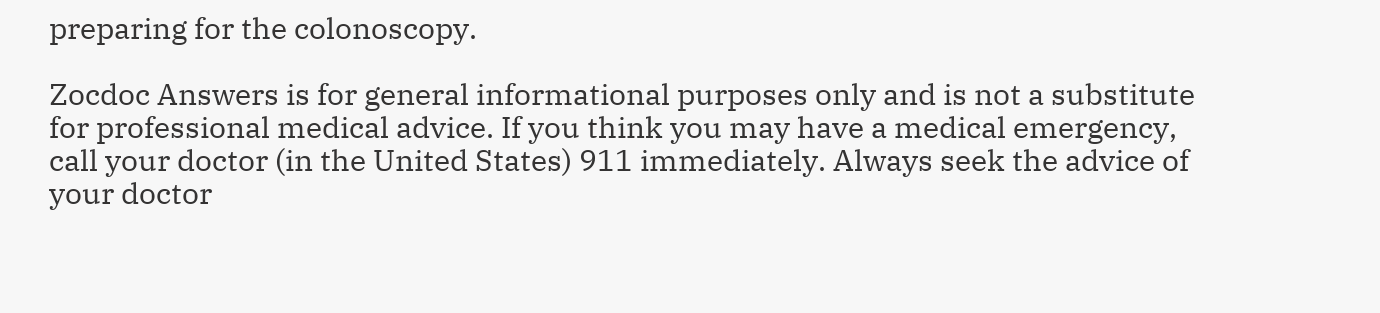preparing for the colonoscopy.

Zocdoc Answers is for general informational purposes only and is not a substitute for professional medical advice. If you think you may have a medical emergency, call your doctor (in the United States) 911 immediately. Always seek the advice of your doctor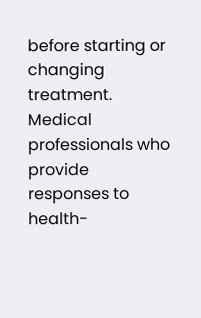before starting or changing treatment. Medical professionals who provide responses to health-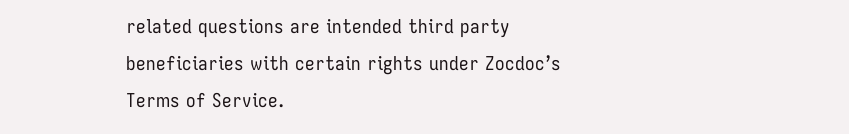related questions are intended third party beneficiaries with certain rights under Zocdoc’s Terms of Service.